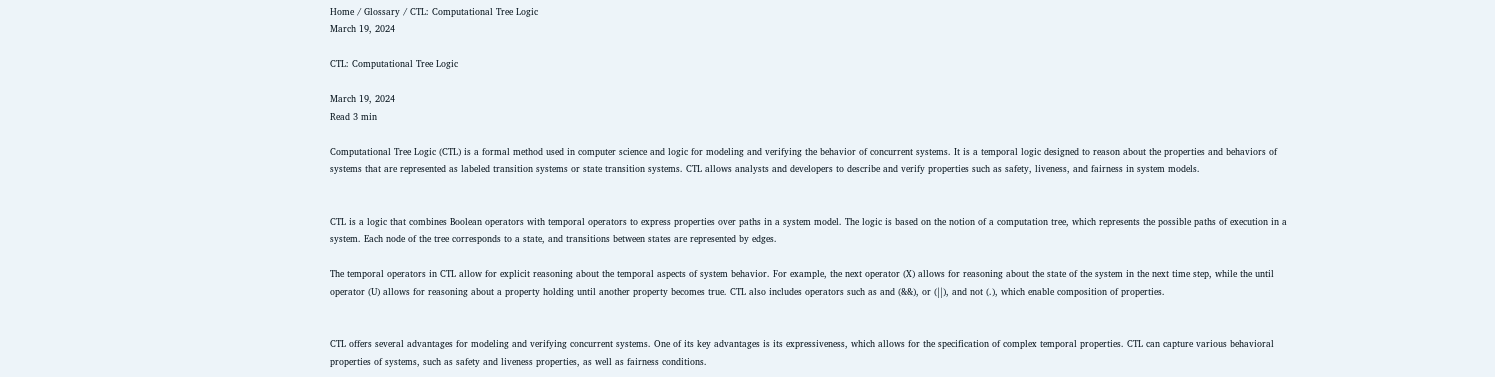Home / Glossary / CTL: Computational Tree Logic
March 19, 2024

CTL: Computational Tree Logic

March 19, 2024
Read 3 min

Computational Tree Logic (CTL) is a formal method used in computer science and logic for modeling and verifying the behavior of concurrent systems. It is a temporal logic designed to reason about the properties and behaviors of systems that are represented as labeled transition systems or state transition systems. CTL allows analysts and developers to describe and verify properties such as safety, liveness, and fairness in system models.


CTL is a logic that combines Boolean operators with temporal operators to express properties over paths in a system model. The logic is based on the notion of a computation tree, which represents the possible paths of execution in a system. Each node of the tree corresponds to a state, and transitions between states are represented by edges.

The temporal operators in CTL allow for explicit reasoning about the temporal aspects of system behavior. For example, the next operator (X) allows for reasoning about the state of the system in the next time step, while the until operator (U) allows for reasoning about a property holding until another property becomes true. CTL also includes operators such as and (&&), or (||), and not (.), which enable composition of properties.


CTL offers several advantages for modeling and verifying concurrent systems. One of its key advantages is its expressiveness, which allows for the specification of complex temporal properties. CTL can capture various behavioral properties of systems, such as safety and liveness properties, as well as fairness conditions.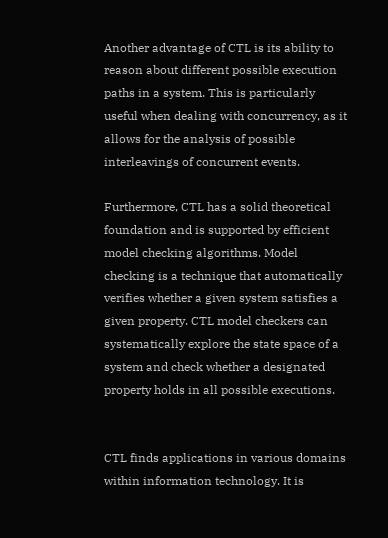Another advantage of CTL is its ability to reason about different possible execution paths in a system. This is particularly useful when dealing with concurrency, as it allows for the analysis of possible interleavings of concurrent events.

Furthermore, CTL has a solid theoretical foundation and is supported by efficient model checking algorithms. Model checking is a technique that automatically verifies whether a given system satisfies a given property. CTL model checkers can systematically explore the state space of a system and check whether a designated property holds in all possible executions.


CTL finds applications in various domains within information technology. It is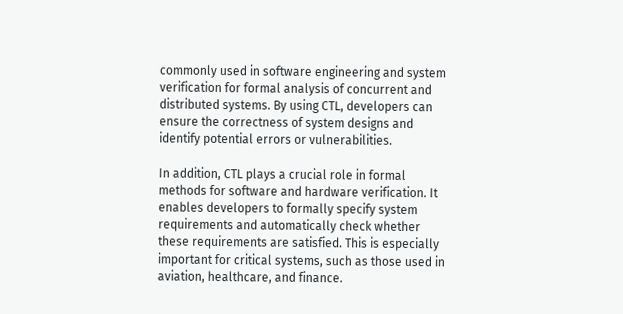commonly used in software engineering and system verification for formal analysis of concurrent and distributed systems. By using CTL, developers can ensure the correctness of system designs and identify potential errors or vulnerabilities.

In addition, CTL plays a crucial role in formal methods for software and hardware verification. It enables developers to formally specify system requirements and automatically check whether these requirements are satisfied. This is especially important for critical systems, such as those used in aviation, healthcare, and finance.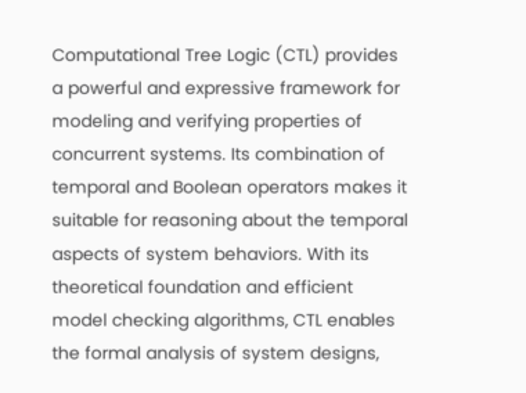Computational Tree Logic (CTL) provides a powerful and expressive framework for modeling and verifying properties of concurrent systems. Its combination of temporal and Boolean operators makes it suitable for reasoning about the temporal aspects of system behaviors. With its theoretical foundation and efficient model checking algorithms, CTL enables the formal analysis of system designs,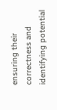ensuring their correctness and identifying potential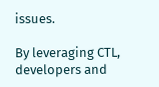issues.

By leveraging CTL, developers and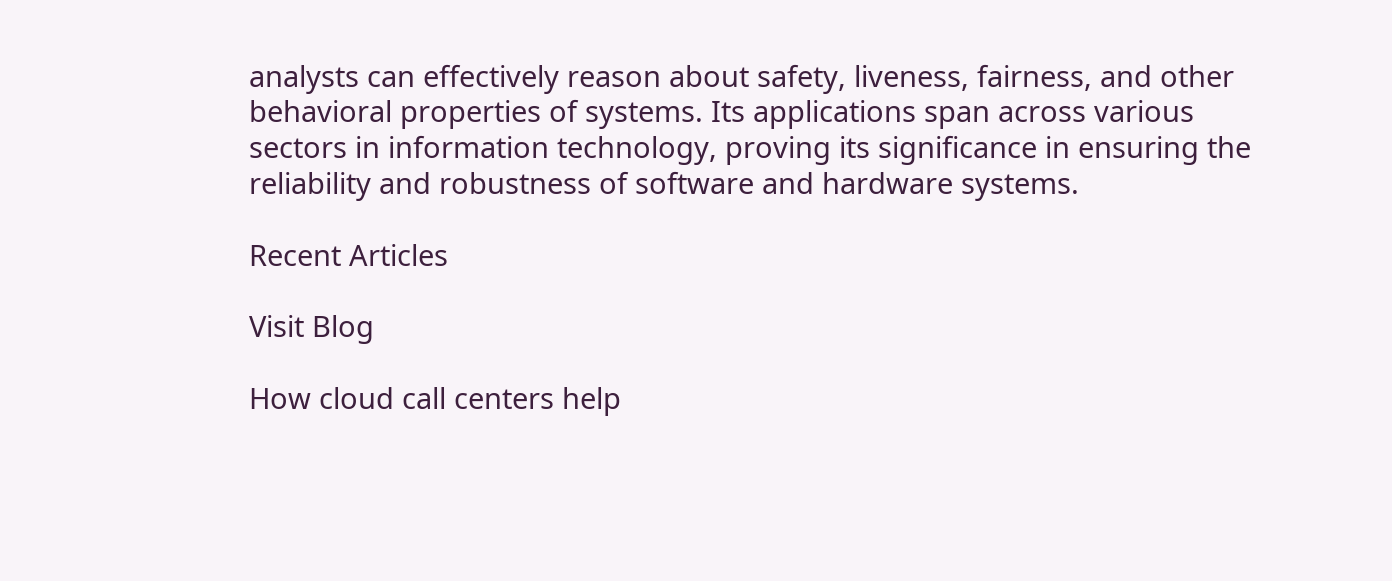analysts can effectively reason about safety, liveness, fairness, and other behavioral properties of systems. Its applications span across various sectors in information technology, proving its significance in ensuring the reliability and robustness of software and hardware systems.

Recent Articles

Visit Blog

How cloud call centers help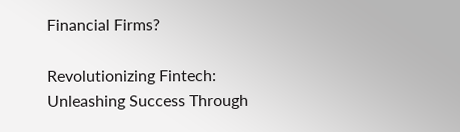Financial Firms?

Revolutionizing Fintech: Unleashing Success Through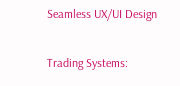Seamless UX/UI Design

Trading Systems: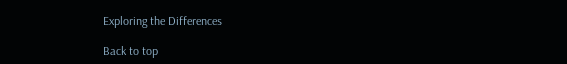Exploring the Differences

Back to top